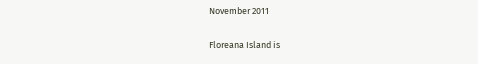November 2011

Floreana Island is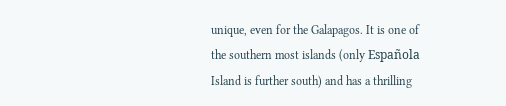unique, even for the Galapagos. It is one of the southern most islands (only Española Island is further south) and has a thrilling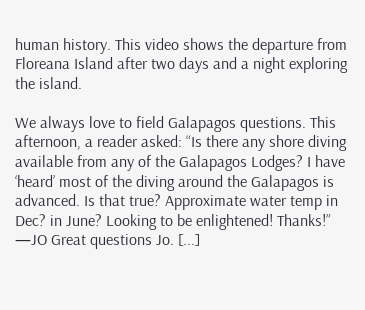human history. This video shows the departure from Floreana Island after two days and a night exploring the island.

We always love to field Galapagos questions. This afternoon, a reader asked: “Is there any shore diving available from any of the Galapagos Lodges? I have ‘heard’ most of the diving around the Galapagos is advanced. Is that true? Approximate water temp in Dec? in June? Looking to be enlightened! Thanks!” —JO Great questions Jo. [...]